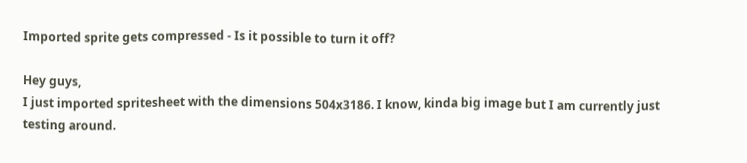Imported sprite gets compressed - Is it possible to turn it off?

Hey guys,
I just imported spritesheet with the dimensions 504x3186. I know, kinda big image but I am currently just testing around.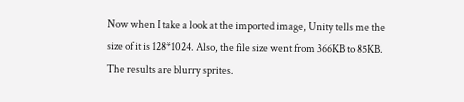Now when I take a look at the imported image, Unity tells me the size of it is 128*1024. Also, the file size went from 366KB to 85KB. The results are blurry sprites.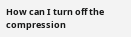How can I turn off the compression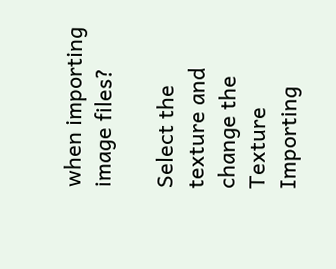when importing image files?

Select the texture and change the Texture Importing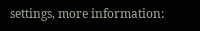settings, more information: